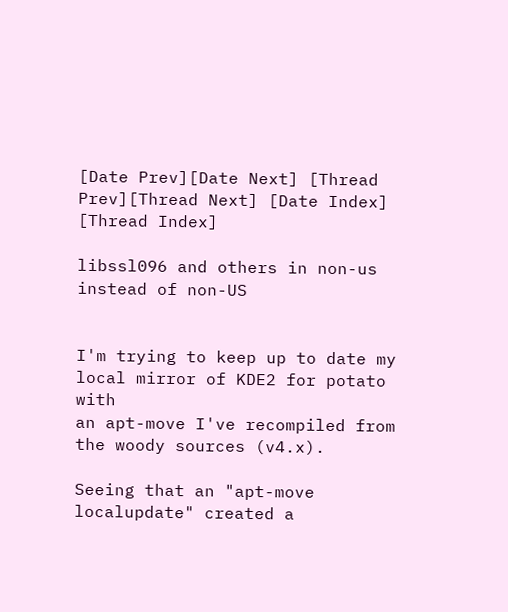[Date Prev][Date Next] [Thread Prev][Thread Next] [Date Index] [Thread Index]

libssl096 and others in non-us instead of non-US


I'm trying to keep up to date my local mirror of KDE2 for potato with
an apt-move I've recompiled from the woody sources (v4.x).

Seeing that an "apt-move localupdate" created a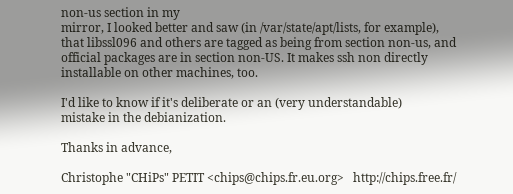non-us section in my
mirror, I looked better and saw (in /var/state/apt/lists, for example),
that libssl096 and others are tagged as being from section non-us, and
official packages are in section non-US. It makes ssh non directly
installable on other machines, too.

I'd like to know if it's deliberate or an (very understandable)
mistake in the debianization.

Thanks in advance,

Christophe "CHiPs" PETIT <chips@chips.fr.eu.org>   http://chips.free.fr/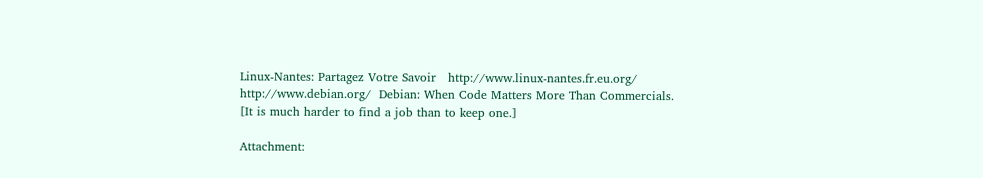Linux-Nantes: Partagez Votre Savoir   http://www.linux-nantes.fr.eu.org/
http://www.debian.org/  Debian: When Code Matters More Than Commercials.
[It is much harder to find a job than to keep one.]

Attachment: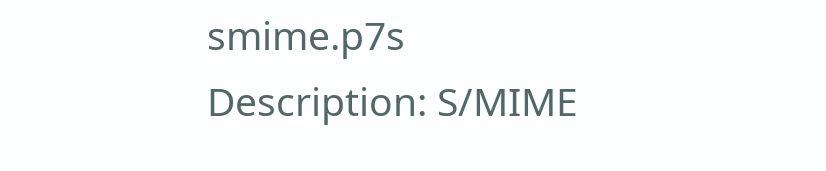smime.p7s
Description: S/MIME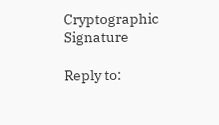Cryptographic Signature

Reply to: